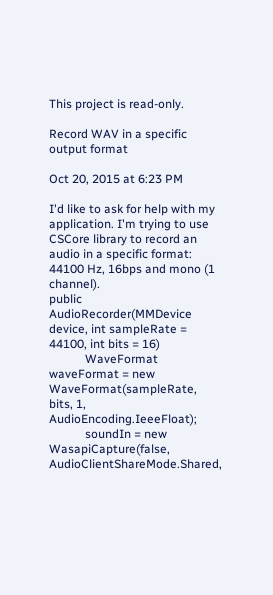This project is read-only.

Record WAV in a specific output format

Oct 20, 2015 at 6:23 PM

I'd like to ask for help with my application. I'm trying to use CSCore library to record an audio in a specific format: 44100 Hz, 16bps and mono (1 channel).
public AudioRecorder(MMDevice device, int sampleRate = 44100, int bits = 16)
            WaveFormat waveFormat = new WaveFormat(sampleRate, bits, 1, AudioEncoding.IeeeFloat);
            soundIn = new WasapiCapture(false, AudioClientShareMode.Shared,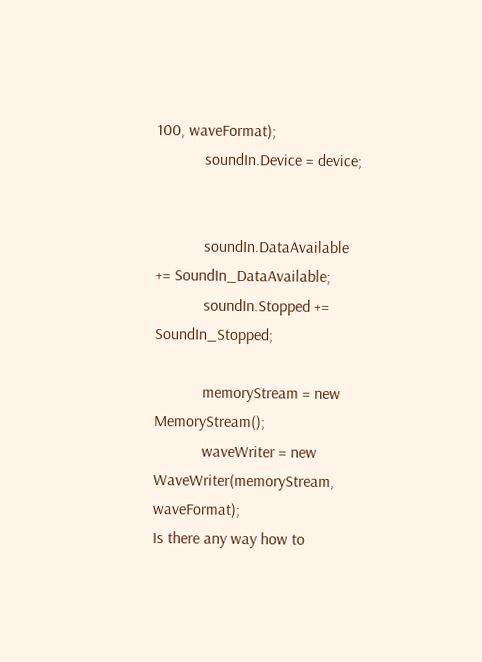100, waveFormat);
            soundIn.Device = device;


            soundIn.DataAvailable += SoundIn_DataAvailable;
            soundIn.Stopped += SoundIn_Stopped;

            memoryStream = new MemoryStream();
            waveWriter = new WaveWriter(memoryStream, waveFormat);
Is there any way how to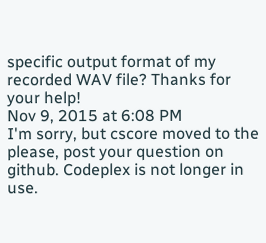specific output format of my recorded WAV file? Thanks for your help!
Nov 9, 2015 at 6:08 PM
I'm sorry, but cscore moved to the please, post your question on github. Codeplex is not longer in use.